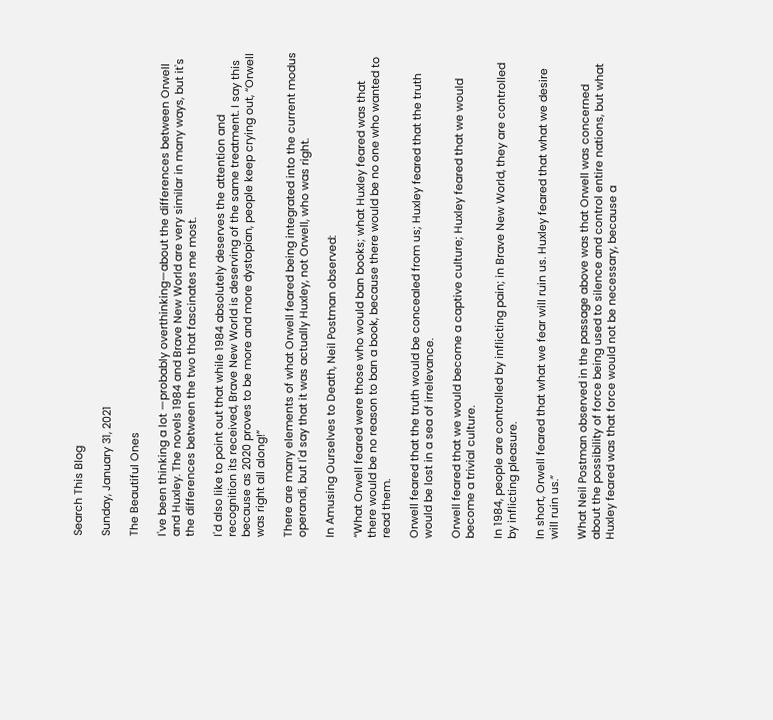Search This Blog

Sunday, January 31, 2021

The Beautiful Ones

I've been thinking a lot —probably overthinking—about the differences between Orwell and Huxley. The novels 1984 and Brave New World are very similar in many ways, but it's the differences between the two that fascinates me most.

I'd also like to point out that while 1984 absolutely deserves the attention and recognition its received, Brave New World is deserving of the same treatment. I say this because as 2020 proves to be more and more dystopian, people keep crying out, “Orwell was right all along!”

There are many elements of what Orwell feared being integrated into the current modus operandi, but I'd say that it was actually Huxley, not Orwell, who was right.

In Amusing Ourselves to Death, Neil Postman observed:

“What Orwell feared were those who would ban books; what Huxley feared was that there would be no reason to ban a book, because there would be no one who wanted to read them.

Orwell feared that the truth would be concealed from us; Huxley feared that the truth would be lost in a sea of irrelevance.

Orwell feared that we would become a captive culture; Huxley feared that we would become a trivial culture.

In 1984, people are controlled by inflicting pain; in Brave New World, they are controlled by inflicting pleasure.

In short, Orwell feared that what we fear will ruin us. Huxley feared that what we desire will ruin us.”

What Neil Postman observed in the passage above was that Orwell was concerned about the possibility of force being used to silence and control entire nations, but what Huxley feared was that force would not be necessary, because a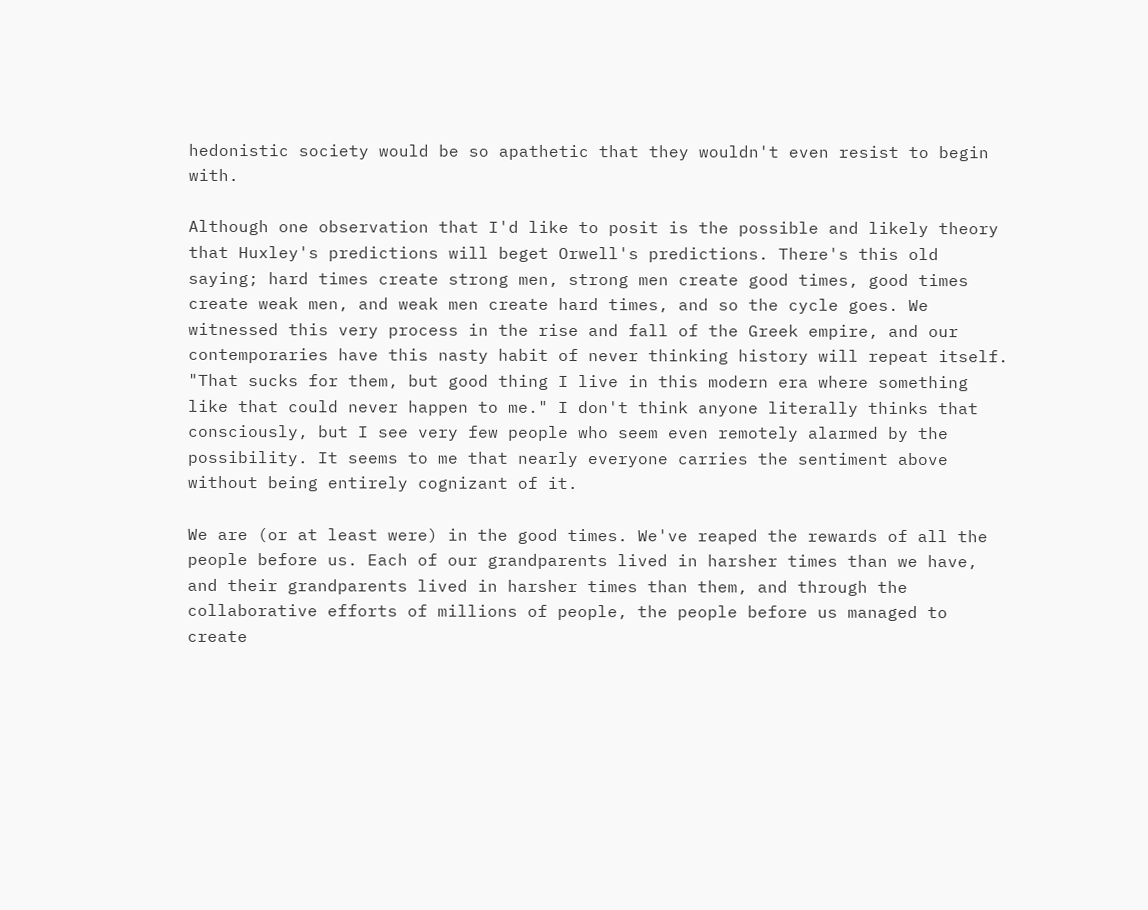hedonistic society would be so apathetic that they wouldn't even resist to begin with.

Although one observation that I'd like to posit is the possible and likely theory that Huxley's predictions will beget Orwell's predictions. There's this old saying; hard times create strong men, strong men create good times, good times create weak men, and weak men create hard times, and so the cycle goes. We witnessed this very process in the rise and fall of the Greek empire, and our contemporaries have this nasty habit of never thinking history will repeat itself. "That sucks for them, but good thing I live in this modern era where something like that could never happen to me." I don't think anyone literally thinks that consciously, but I see very few people who seem even remotely alarmed by the possibility. It seems to me that nearly everyone carries the sentiment above without being entirely cognizant of it.

We are (or at least were) in the good times. We've reaped the rewards of all the people before us. Each of our grandparents lived in harsher times than we have, and their grandparents lived in harsher times than them, and through the collaborative efforts of millions of people, the people before us managed to create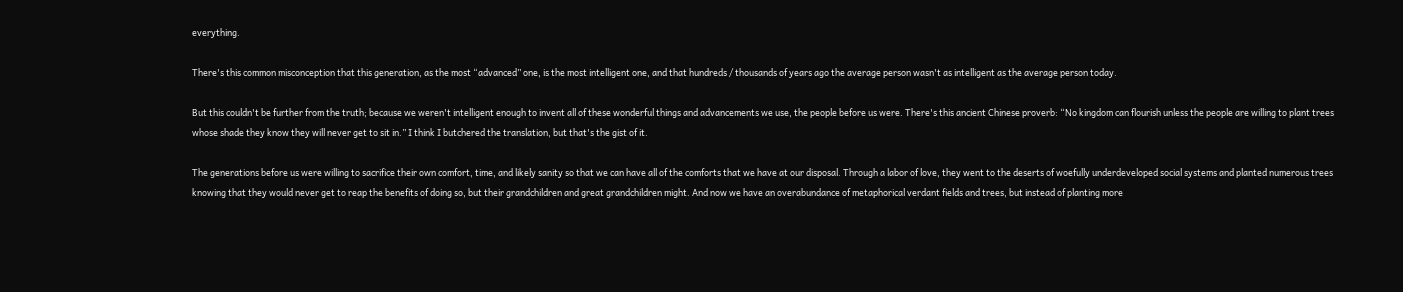everything.

There's this common misconception that this generation, as the most “advanced” one, is the most intelligent one, and that hundreds / thousands of years ago the average person wasn't as intelligent as the average person today.

But this couldn't be further from the truth; because we weren't intelligent enough to invent all of these wonderful things and advancements we use, the people before us were. There's this ancient Chinese proverb: “No kingdom can flourish unless the people are willing to plant trees whose shade they know they will never get to sit in.” I think I butchered the translation, but that's the gist of it.

The generations before us were willing to sacrifice their own comfort, time, and likely sanity so that we can have all of the comforts that we have at our disposal. Through a labor of love, they went to the deserts of woefully underdeveloped social systems and planted numerous trees knowing that they would never get to reap the benefits of doing so, but their grandchildren and great grandchildren might. And now we have an overabundance of metaphorical verdant fields and trees, but instead of planting more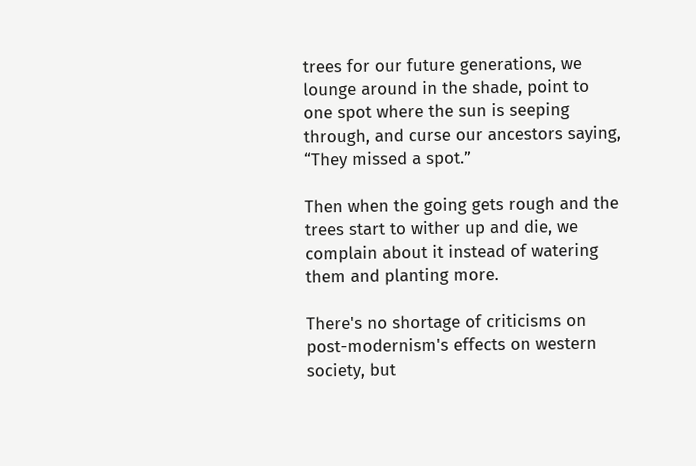trees for our future generations, we lounge around in the shade, point to one spot where the sun is seeping through, and curse our ancestors saying, “They missed a spot.”

Then when the going gets rough and the trees start to wither up and die, we complain about it instead of watering them and planting more.

There's no shortage of criticisms on post-modernism's effects on western society, but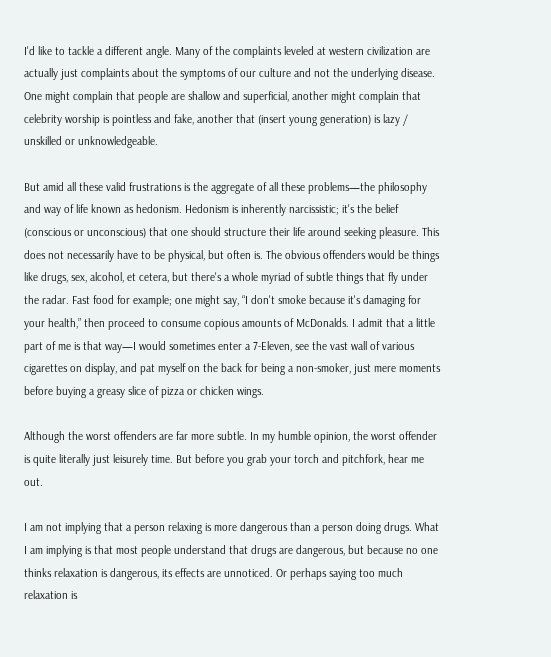I'd like to tackle a different angle. Many of the complaints leveled at western civilization are actually just complaints about the symptoms of our culture and not the underlying disease. One might complain that people are shallow and superficial, another might complain that celebrity worship is pointless and fake, another that (insert young generation) is lazy / unskilled or unknowledgeable.

But amid all these valid frustrations is the aggregate of all these problems—the philosophy and way of life known as hedonism. Hedonism is inherently narcissistic; it's the belief (conscious or unconscious) that one should structure their life around seeking pleasure. This does not necessarily have to be physical, but often is. The obvious offenders would be things like drugs, sex, alcohol, et cetera, but there's a whole myriad of subtle things that fly under the radar. Fast food for example; one might say, “I don't smoke because it's damaging for your health,” then proceed to consume copious amounts of McDonalds. I admit that a little part of me is that way—I would sometimes enter a 7-Eleven, see the vast wall of various cigarettes on display, and pat myself on the back for being a non-smoker, just mere moments before buying a greasy slice of pizza or chicken wings.

Although the worst offenders are far more subtle. In my humble opinion, the worst offender is quite literally just leisurely time. But before you grab your torch and pitchfork, hear me out.

I am not implying that a person relaxing is more dangerous than a person doing drugs. What I am implying is that most people understand that drugs are dangerous, but because no one thinks relaxation is dangerous, its effects are unnoticed. Or perhaps saying too much relaxation is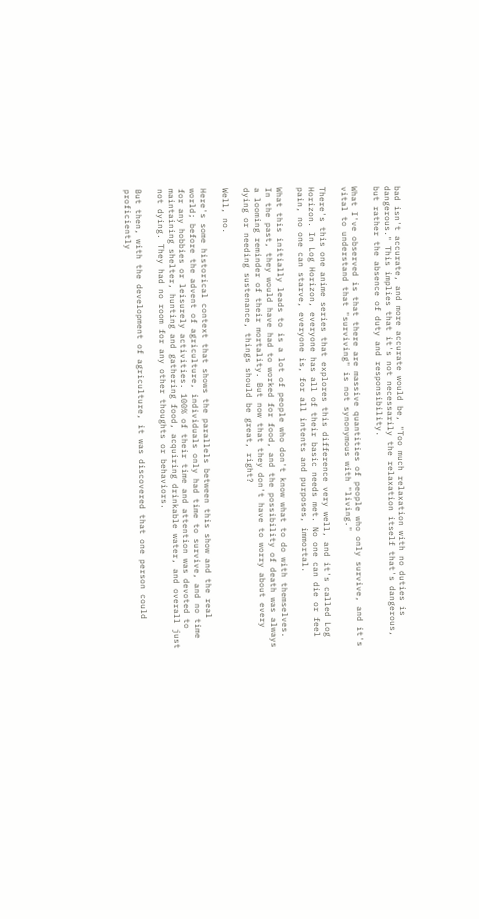bad isn't accurate, and more accurate would be, "Too much relaxation with no duties is dangerous." This implies that it's not necessarily the relaxation itself that's dangerous, but rather the absence of duty and responsibility.

What I've observed is that there are massive quantities of people who only survive, and it's vital to understand that "surviving" is not synonymous with "living."

There's this one anime series that explores this difference very well, and it's called Log Horizon. In Log Horizon, everyone has all of their basic needs met. No one can die or feel pain, no one can starve, everyone is, for all intents and purposes, immortal.

What this initially leads to is a lot of people who don't know what to do with themselves. In the past, they would have had to worked for food, and the possibility of death was always a looming reminder of their mortality. But now that they don't have to worry about every dying or needing sustenance, things should be great, right?

Well, no.

Here's some historical context that shows the parallels between this show and the real world; before the advent of agriculture, individuals only had time to survive, and no time for any hobbies or leisurely activities. 100% of their time and attention was devoted to maintaining shelter, hunting and gathering food, acquiring drinkable water, and overall just not dying. They had no room for any other thoughts or behaviors.

But then, with the development of agriculture, it was discovered that one person could proficiently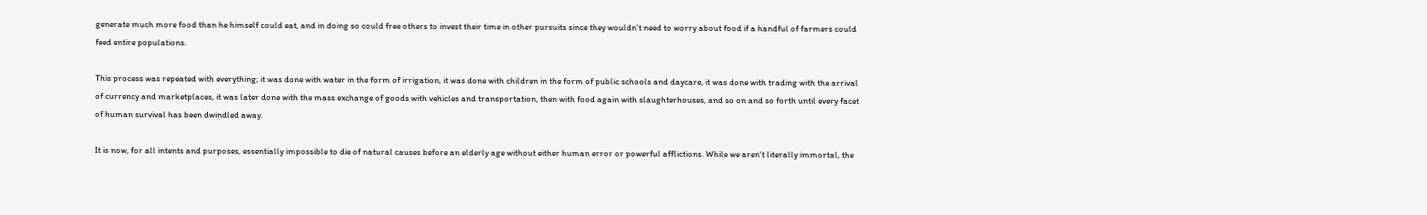generate much more food than he himself could eat, and in doing so could free others to invest their time in other pursuits since they wouldn't need to worry about food if a handful of farmers could feed entire populations.

This process was repeated with everything; it was done with water in the form of irrigation, it was done with children in the form of public schools and daycare, it was done with trading with the arrival of currency and marketplaces, it was later done with the mass exchange of goods with vehicles and transportation, then with food again with slaughterhouses, and so on and so forth until every facet of human survival has been dwindled away.

It is now, for all intents and purposes, essentially impossible to die of natural causes before an elderly age without either human error or powerful afflictions. While we aren't literally immortal, the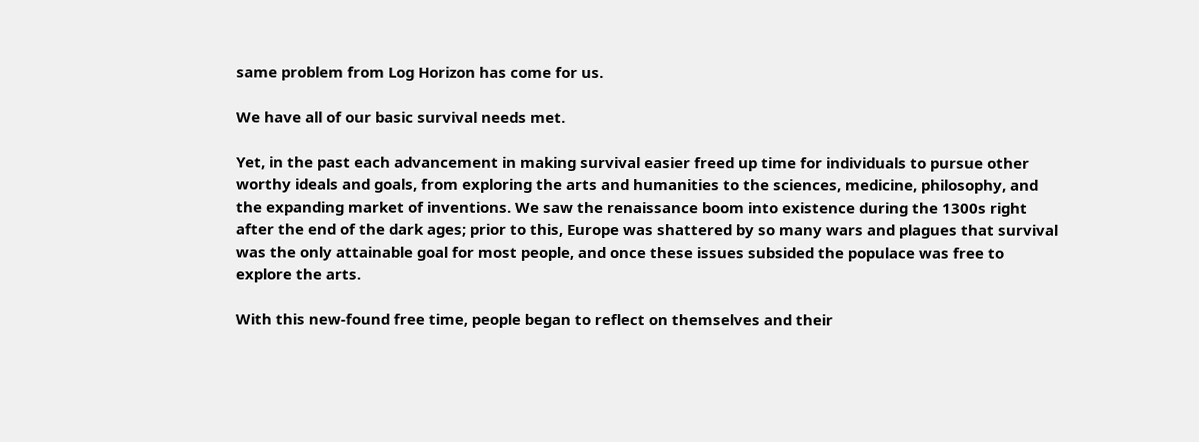same problem from Log Horizon has come for us.

We have all of our basic survival needs met.

Yet, in the past each advancement in making survival easier freed up time for individuals to pursue other worthy ideals and goals, from exploring the arts and humanities to the sciences, medicine, philosophy, and the expanding market of inventions. We saw the renaissance boom into existence during the 1300s right after the end of the dark ages; prior to this, Europe was shattered by so many wars and plagues that survival was the only attainable goal for most people, and once these issues subsided the populace was free to explore the arts.

With this new-found free time, people began to reflect on themselves and their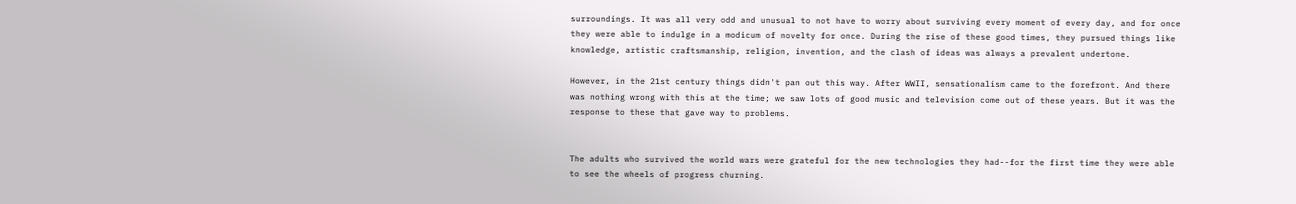surroundings. It was all very odd and unusual to not have to worry about surviving every moment of every day, and for once they were able to indulge in a modicum of novelty for once. During the rise of these good times, they pursued things like knowledge, artistic craftsmanship, religion, invention, and the clash of ideas was always a prevalent undertone.

However, in the 21st century things didn't pan out this way. After WWII, sensationalism came to the forefront. And there was nothing wrong with this at the time; we saw lots of good music and television come out of these years. But it was the response to these that gave way to problems.


The adults who survived the world wars were grateful for the new technologies they had--for the first time they were able to see the wheels of progress churning.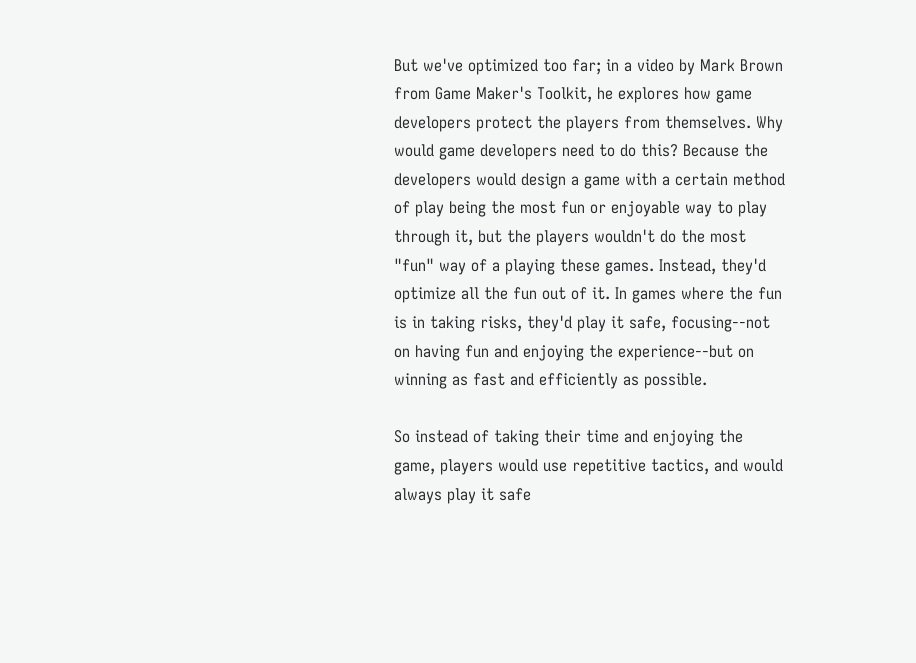But we've optimized too far; in a video by Mark Brown from Game Maker's Toolkit, he explores how game developers protect the players from themselves. Why would game developers need to do this? Because the developers would design a game with a certain method of play being the most fun or enjoyable way to play through it, but the players wouldn't do the most "fun" way of a playing these games. Instead, they'd optimize all the fun out of it. In games where the fun is in taking risks, they'd play it safe, focusing--not on having fun and enjoying the experience--but on winning as fast and efficiently as possible.

So instead of taking their time and enjoying the game, players would use repetitive tactics, and would always play it safe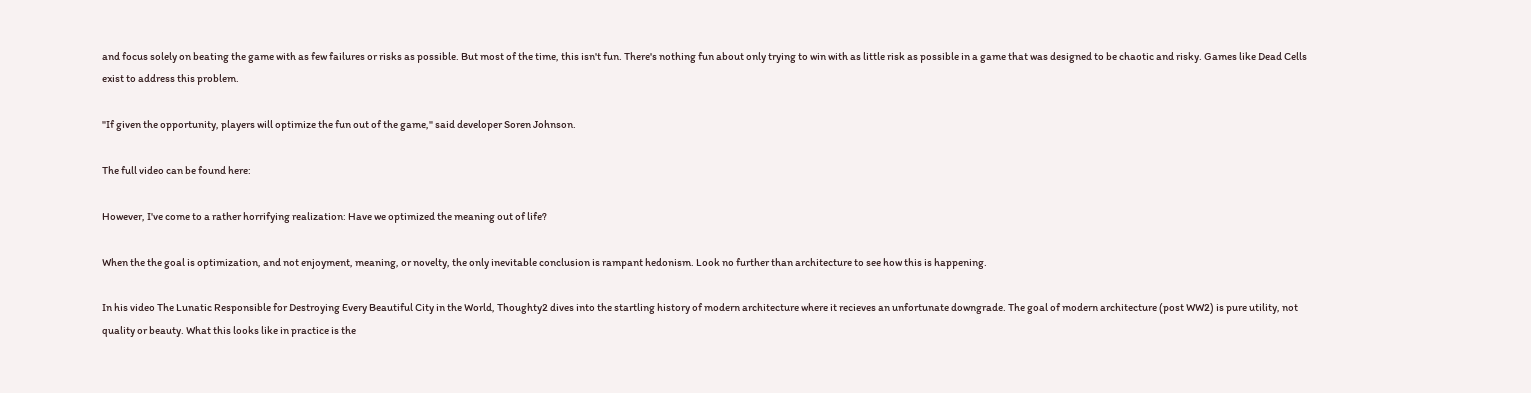and focus solely on beating the game with as few failures or risks as possible. But most of the time, this isn't fun. There's nothing fun about only trying to win with as little risk as possible in a game that was designed to be chaotic and risky. Games like Dead Cells exist to address this problem.

"If given the opportunity, players will optimize the fun out of the game," said developer Soren Johnson.

The full video can be found here:

However, I've come to a rather horrifying realization: Have we optimized the meaning out of life?

When the the goal is optimization, and not enjoyment, meaning, or novelty, the only inevitable conclusion is rampant hedonism. Look no further than architecture to see how this is happening.

In his video The Lunatic Responsible for Destroying Every Beautiful City in the World, Thoughty2 dives into the startling history of modern architecture where it recieves an unfortunate downgrade. The goal of modern architecture (post WW2) is pure utility, not quality or beauty. What this looks like in practice is the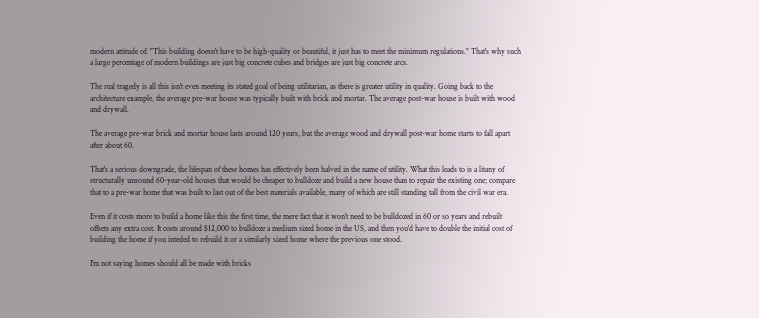modern attitude of: "This building doesn't have to be high-quality or beautiful, it just has to meet the minimum regulations." That's why such a large percentage of modern buildings are just big concrete cubes and bridges are just big concrete arcs.

The real tragedy is all this isn't even meeting its stated goal of being utilitarian, as there is greater utility in quality. Going back to the architecture example, the average pre-war house was typically built with brick and mortar. The average post-war house is built with wood and drywall.

The average pre-war brick and mortar house lasts around 120 years, but the average wood and drywall post-war home starts to fall apart after about 60.

That's a serious downgrade, the lifespan of these homes has effectively been halved in the name of utility. What this leads to is a litany of structurally unsound 60-year-old houses that would be cheaper to bulldoze and build a new house than to repair the existing one; compare that to a pre-war home that was built to last out of the best materials available, many of which are still standing tall from the civil war era.

Even if it costs more to build a home like this the first time, the mere fact that it won't need to be bulldozed in 60 or so years and rebuilt offsets any extra cost. It costs around $12,000 to bulldoze a medium sized home in the US, and then you'd have to double the initial cost of building the home if you inteded to rebuild it or a similarly sized home where the previous one stood.

I'm not saying homes should all be made with bricks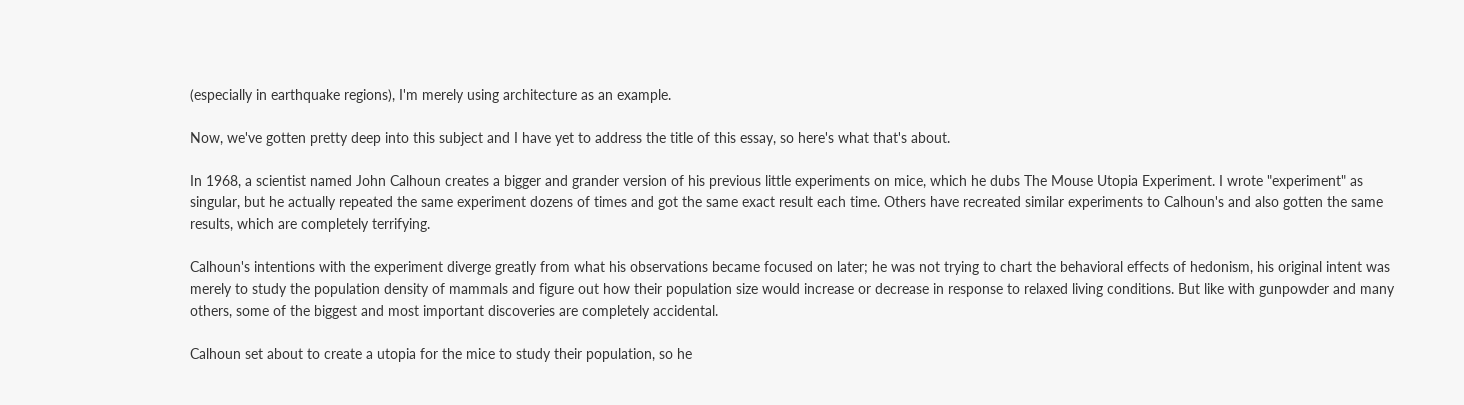(especially in earthquake regions), I'm merely using architecture as an example.

Now, we've gotten pretty deep into this subject and I have yet to address the title of this essay, so here's what that's about.

In 1968, a scientist named John Calhoun creates a bigger and grander version of his previous little experiments on mice, which he dubs The Mouse Utopia Experiment. I wrote "experiment" as singular, but he actually repeated the same experiment dozens of times and got the same exact result each time. Others have recreated similar experiments to Calhoun's and also gotten the same results, which are completely terrifying.

Calhoun's intentions with the experiment diverge greatly from what his observations became focused on later; he was not trying to chart the behavioral effects of hedonism, his original intent was merely to study the population density of mammals and figure out how their population size would increase or decrease in response to relaxed living conditions. But like with gunpowder and many others, some of the biggest and most important discoveries are completely accidental.

Calhoun set about to create a utopia for the mice to study their population, so he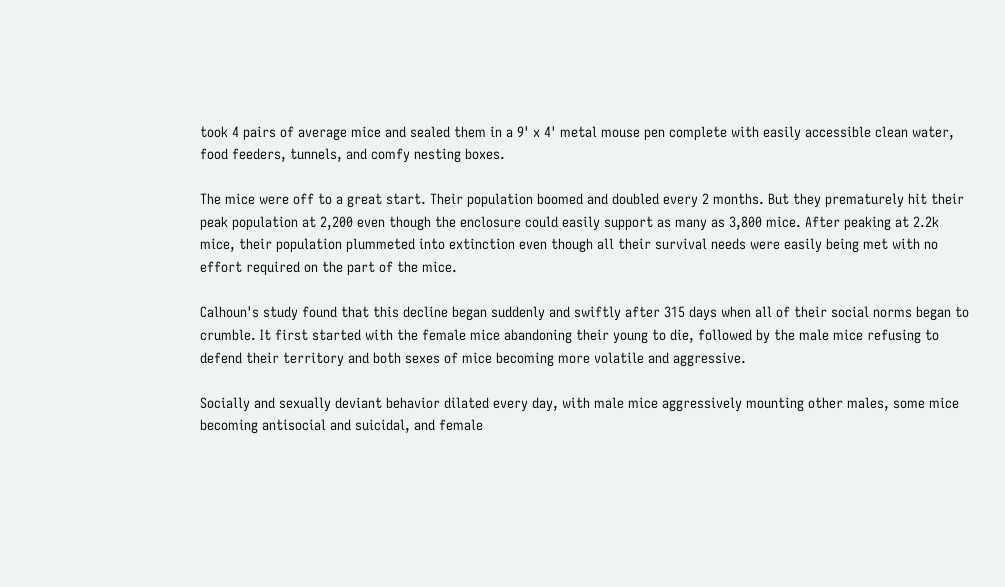took 4 pairs of average mice and sealed them in a 9' x 4' metal mouse pen complete with easily accessible clean water, food feeders, tunnels, and comfy nesting boxes.

The mice were off to a great start. Their population boomed and doubled every 2 months. But they prematurely hit their peak population at 2,200 even though the enclosure could easily support as many as 3,800 mice. After peaking at 2.2k mice, their population plummeted into extinction even though all their survival needs were easily being met with no effort required on the part of the mice.

Calhoun's study found that this decline began suddenly and swiftly after 315 days when all of their social norms began to crumble. It first started with the female mice abandoning their young to die, followed by the male mice refusing to defend their territory and both sexes of mice becoming more volatile and aggressive.

Socially and sexually deviant behavior dilated every day, with male mice aggressively mounting other males, some mice becoming antisocial and suicidal, and female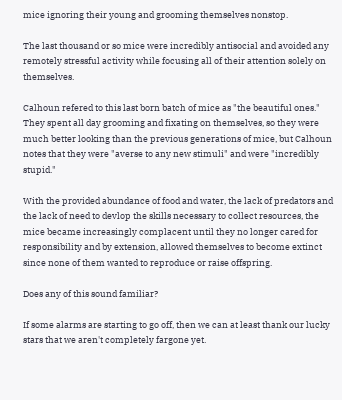mice ignoring their young and grooming themselves nonstop.

The last thousand or so mice were incredibly antisocial and avoided any remotely stressful activity while focusing all of their attention solely on themselves.

Calhoun refered to this last born batch of mice as "the beautiful ones." They spent all day grooming and fixating on themselves, so they were much better looking than the previous generations of mice, but Calhoun notes that they were "averse to any new stimuli" and were "incredibly stupid."

With the provided abundance of food and water, the lack of predators and the lack of need to devlop the skills necessary to collect resources, the mice became increasingly complacent until they no longer cared for responsibility and by extension, allowed themselves to become extinct since none of them wanted to reproduce or raise offspring.

Does any of this sound familiar?

If some alarms are starting to go off, then we can at least thank our lucky stars that we aren't completely fargone yet.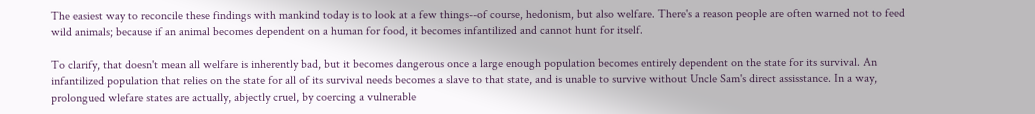The easiest way to reconcile these findings with mankind today is to look at a few things--of course, hedonism, but also welfare. There's a reason people are often warned not to feed wild animals; because if an animal becomes dependent on a human for food, it becomes infantilized and cannot hunt for itself.

To clarify, that doesn't mean all welfare is inherently bad, but it becomes dangerous once a large enough population becomes entirely dependent on the state for its survival. An infantilized population that relies on the state for all of its survival needs becomes a slave to that state, and is unable to survive without Uncle Sam's direct assisstance. In a way, prolongued wlefare states are actually, abjectly cruel, by coercing a vulnerable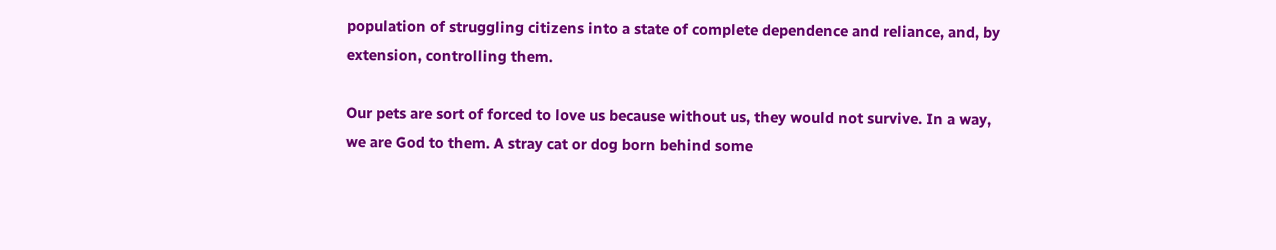population of struggling citizens into a state of complete dependence and reliance, and, by extension, controlling them.

Our pets are sort of forced to love us because without us, they would not survive. In a way, we are God to them. A stray cat or dog born behind some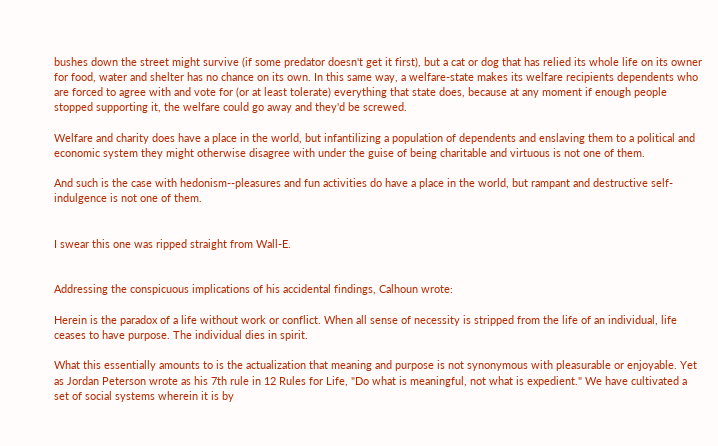bushes down the street might survive (if some predator doesn't get it first), but a cat or dog that has relied its whole life on its owner for food, water and shelter has no chance on its own. In this same way, a welfare-state makes its welfare recipients dependents who are forced to agree with and vote for (or at least tolerate) everything that state does, because at any moment if enough people stopped supporting it, the welfare could go away and they'd be screwed.

Welfare and charity does have a place in the world, but infantilizing a population of dependents and enslaving them to a political and economic system they might otherwise disagree with under the guise of being charitable and virtuous is not one of them.

And such is the case with hedonism--pleasures and fun activities do have a place in the world, but rampant and destructive self-indulgence is not one of them.


I swear this one was ripped straight from Wall-E.


Addressing the conspicuous implications of his accidental findings, Calhoun wrote:

Herein is the paradox of a life without work or conflict. When all sense of necessity is stripped from the life of an individual, life ceases to have purpose. The individual dies in spirit.

What this essentially amounts to is the actualization that meaning and purpose is not synonymous with pleasurable or enjoyable. Yet as Jordan Peterson wrote as his 7th rule in 12 Rules for Life, "Do what is meaningful, not what is expedient." We have cultivated a set of social systems wherein it is by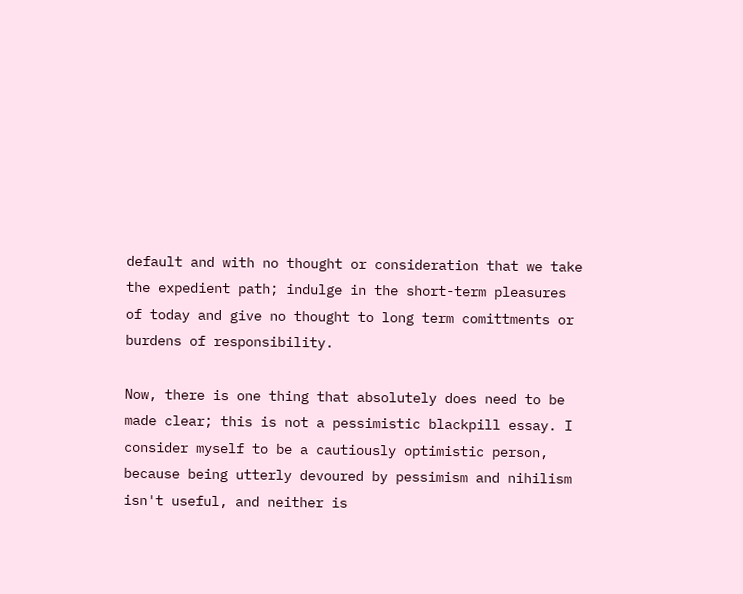default and with no thought or consideration that we take the expedient path; indulge in the short-term pleasures of today and give no thought to long term comittments or burdens of responsibility.

Now, there is one thing that absolutely does need to be made clear; this is not a pessimistic blackpill essay. I consider myself to be a cautiously optimistic person, because being utterly devoured by pessimism and nihilism isn't useful, and neither is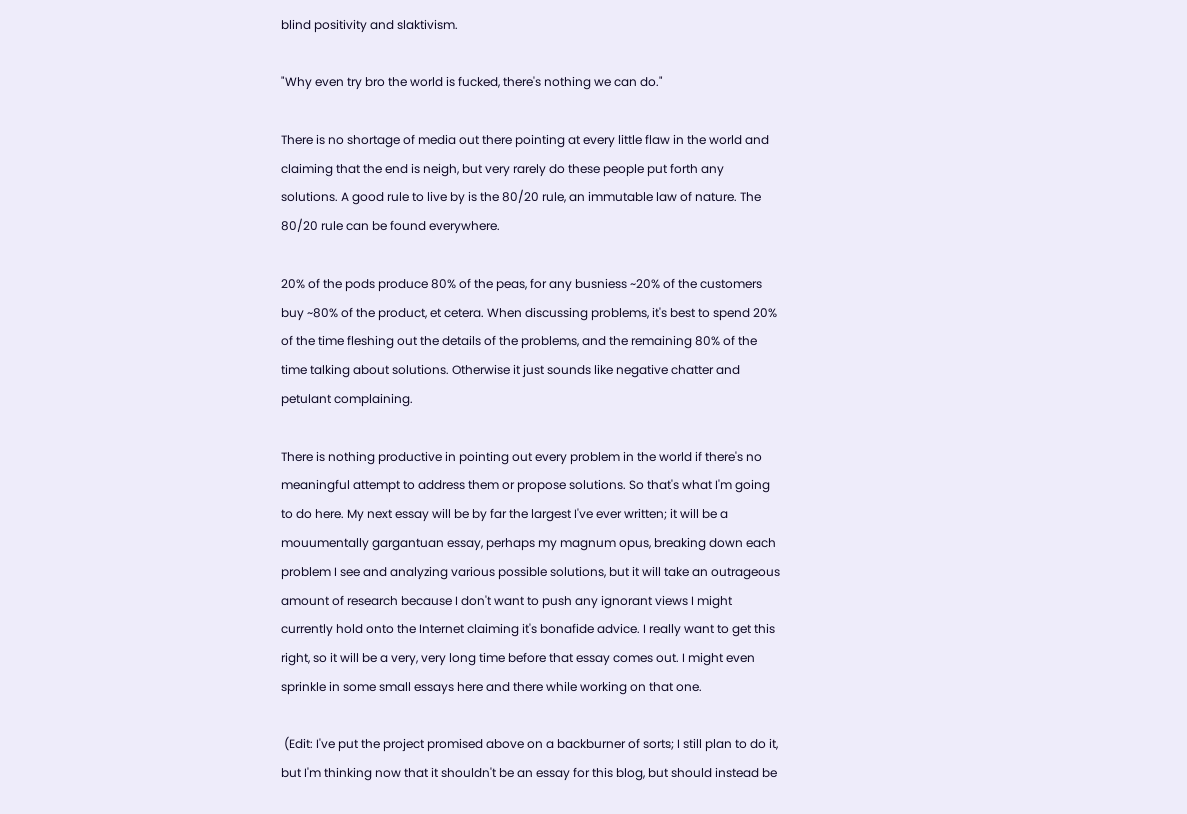blind positivity and slaktivism.

"Why even try bro the world is fucked, there's nothing we can do."

There is no shortage of media out there pointing at every little flaw in the world and claiming that the end is neigh, but very rarely do these people put forth any solutions. A good rule to live by is the 80/20 rule, an immutable law of nature. The 80/20 rule can be found everywhere.

20% of the pods produce 80% of the peas, for any busniess ~20% of the customers buy ~80% of the product, et cetera. When discussing problems, it's best to spend 20% of the time fleshing out the details of the problems, and the remaining 80% of the time talking about solutions. Otherwise it just sounds like negative chatter and petulant complaining.

There is nothing productive in pointing out every problem in the world if there's no meaningful attempt to address them or propose solutions. So that's what I'm going to do here. My next essay will be by far the largest I've ever written; it will be a mouumentally gargantuan essay, perhaps my magnum opus, breaking down each problem I see and analyzing various possible solutions, but it will take an outrageous amount of research because I don't want to push any ignorant views I might currently hold onto the Internet claiming it's bonafide advice. I really want to get this right, so it will be a very, very long time before that essay comes out. I might even sprinkle in some small essays here and there while working on that one.

 (Edit: I've put the project promised above on a backburner of sorts; I still plan to do it, but I'm thinking now that it shouldn't be an essay for this blog, but should instead be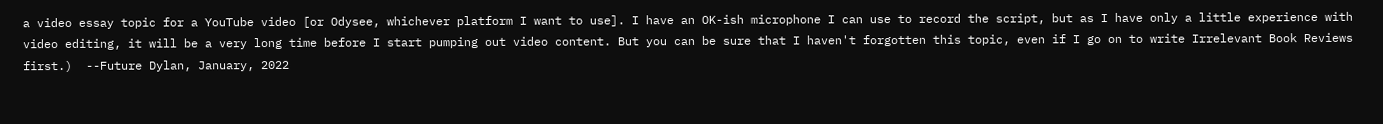a video essay topic for a YouTube video [or Odysee, whichever platform I want to use]. I have an OK-ish microphone I can use to record the script, but as I have only a little experience with video editing, it will be a very long time before I start pumping out video content. But you can be sure that I haven't forgotten this topic, even if I go on to write Irrelevant Book Reviews first.)  --Future Dylan, January, 2022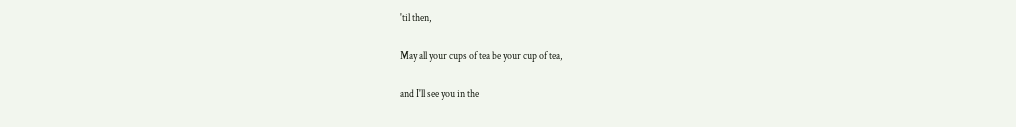'til then,

May all your cups of tea be your cup of tea,

and I'll see you in the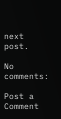next post.

No comments:

Post a Comment